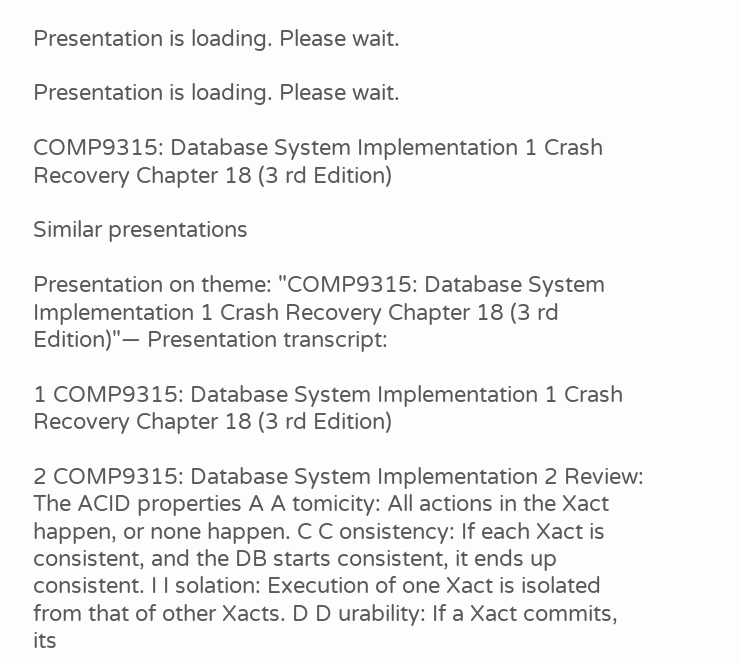Presentation is loading. Please wait.

Presentation is loading. Please wait.

COMP9315: Database System Implementation 1 Crash Recovery Chapter 18 (3 rd Edition)

Similar presentations

Presentation on theme: "COMP9315: Database System Implementation 1 Crash Recovery Chapter 18 (3 rd Edition)"— Presentation transcript:

1 COMP9315: Database System Implementation 1 Crash Recovery Chapter 18 (3 rd Edition)

2 COMP9315: Database System Implementation 2 Review: The ACID properties A A tomicity: All actions in the Xact happen, or none happen. C C onsistency: If each Xact is consistent, and the DB starts consistent, it ends up consistent. I I solation: Execution of one Xact is isolated from that of other Xacts. D D urability: If a Xact commits, its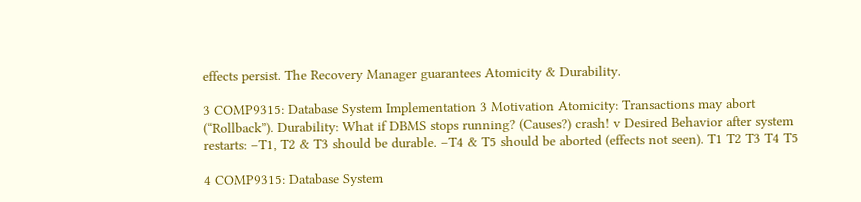effects persist. The Recovery Manager guarantees Atomicity & Durability.

3 COMP9315: Database System Implementation 3 Motivation Atomicity: Transactions may abort (“Rollback”). Durability: What if DBMS stops running? (Causes?) crash! v Desired Behavior after system restarts: –T1, T2 & T3 should be durable. –T4 & T5 should be aborted (effects not seen). T1 T2 T3 T4 T5

4 COMP9315: Database System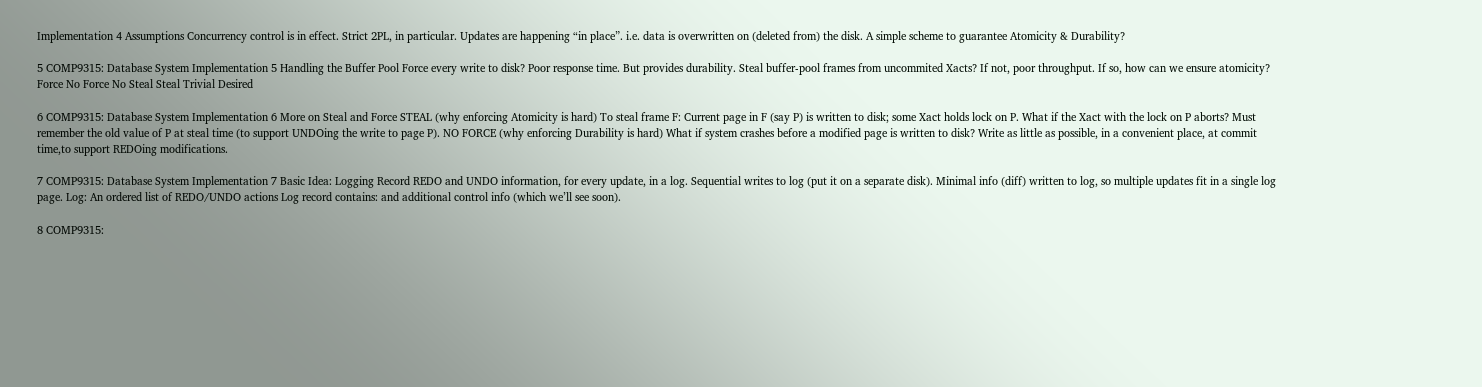Implementation 4 Assumptions Concurrency control is in effect. Strict 2PL, in particular. Updates are happening “in place”. i.e. data is overwritten on (deleted from) the disk. A simple scheme to guarantee Atomicity & Durability?

5 COMP9315: Database System Implementation 5 Handling the Buffer Pool Force every write to disk? Poor response time. But provides durability. Steal buffer-pool frames from uncommited Xacts? If not, poor throughput. If so, how can we ensure atomicity? Force No Force No Steal Steal Trivial Desired

6 COMP9315: Database System Implementation 6 More on Steal and Force STEAL (why enforcing Atomicity is hard) To steal frame F: Current page in F (say P) is written to disk; some Xact holds lock on P. What if the Xact with the lock on P aborts? Must remember the old value of P at steal time (to support UNDOing the write to page P). NO FORCE (why enforcing Durability is hard) What if system crashes before a modified page is written to disk? Write as little as possible, in a convenient place, at commit time,to support REDOing modifications.

7 COMP9315: Database System Implementation 7 Basic Idea: Logging Record REDO and UNDO information, for every update, in a log. Sequential writes to log (put it on a separate disk). Minimal info (diff) written to log, so multiple updates fit in a single log page. Log: An ordered list of REDO/UNDO actions Log record contains: and additional control info (which we’ll see soon).

8 COMP9315: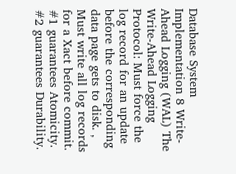Database System Implementation 8 Write-Ahead Logging (WAL) The Write-Ahead Logging Protocol: Must force the log record for an update before the corresponding data page gets to disk. ‚ Must write all log records for a Xact before commit. #1 guarantees Atomicity. #2 guarantees Durability.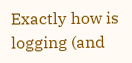Exactly how is logging (and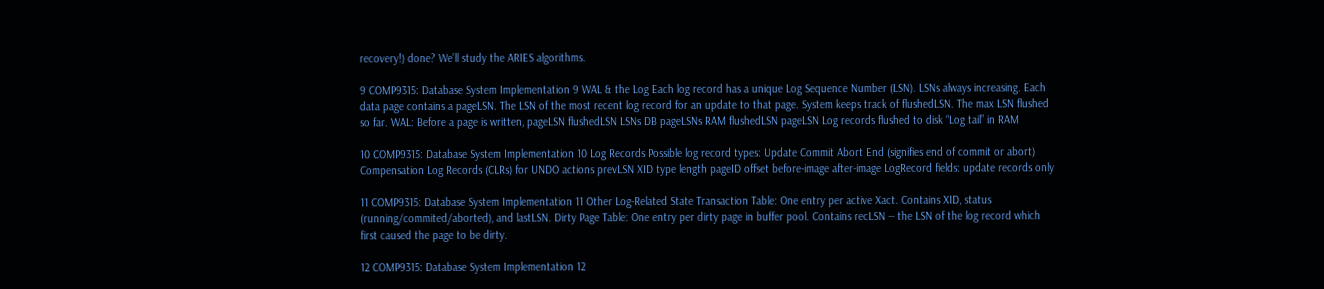recovery!) done? We’ll study the ARIES algorithms.

9 COMP9315: Database System Implementation 9 WAL & the Log Each log record has a unique Log Sequence Number (LSN). LSNs always increasing. Each data page contains a pageLSN. The LSN of the most recent log record for an update to that page. System keeps track of flushedLSN. The max LSN flushed so far. WAL: Before a page is written, pageLSN flushedLSN LSNs DB pageLSNs RAM flushedLSN pageLSN Log records flushed to disk “Log tail” in RAM

10 COMP9315: Database System Implementation 10 Log Records Possible log record types: Update Commit Abort End (signifies end of commit or abort) Compensation Log Records (CLRs) for UNDO actions prevLSN XID type length pageID offset before-image after-image LogRecord fields: update records only

11 COMP9315: Database System Implementation 11 Other Log-Related State Transaction Table: One entry per active Xact. Contains XID, status (running/commited/aborted), and lastLSN. Dirty Page Table: One entry per dirty page in buffer pool. Contains recLSN -- the LSN of the log record which first caused the page to be dirty.

12 COMP9315: Database System Implementation 12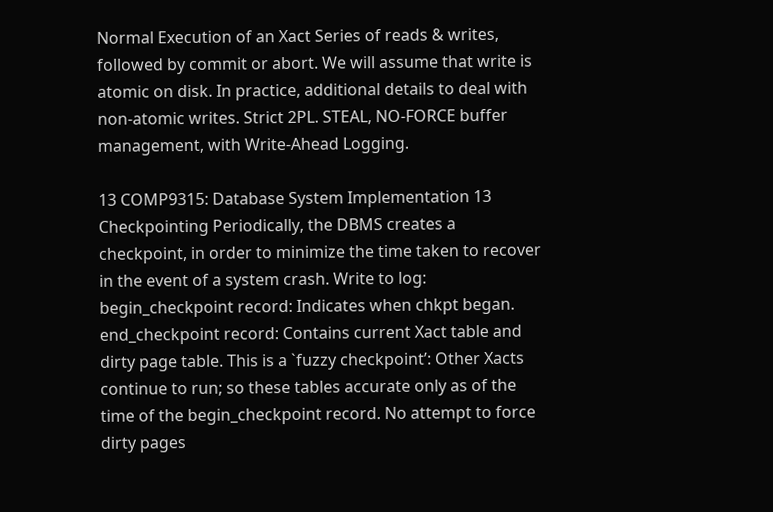Normal Execution of an Xact Series of reads & writes, followed by commit or abort. We will assume that write is atomic on disk. In practice, additional details to deal with non-atomic writes. Strict 2PL. STEAL, NO-FORCE buffer management, with Write-Ahead Logging.

13 COMP9315: Database System Implementation 13 Checkpointing Periodically, the DBMS creates a checkpoint, in order to minimize the time taken to recover in the event of a system crash. Write to log: begin_checkpoint record: Indicates when chkpt began. end_checkpoint record: Contains current Xact table and dirty page table. This is a `fuzzy checkpoint’: Other Xacts continue to run; so these tables accurate only as of the time of the begin_checkpoint record. No attempt to force dirty pages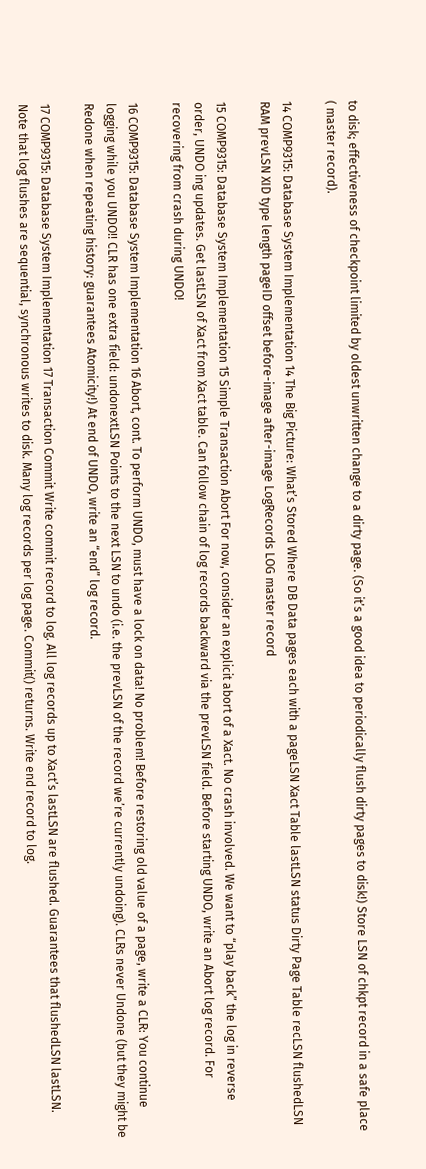to disk; effectiveness of checkpoint limited by oldest unwritten change to a dirty page. (So it’s a good idea to periodically flush dirty pages to disk!) Store LSN of chkpt record in a safe place ( master record).

14 COMP9315: Database System Implementation 14 The Big Picture: What’s Stored Where DB Data pages each with a pageLSN Xact Table lastLSN status Dirty Page Table recLSN flushedLSN RAM prevLSN XID type length pageID offset before-image after-image LogRecords LOG master record

15 COMP9315: Database System Implementation 15 Simple Transaction Abort For now, consider an explicit abort of a Xact. No crash involved. We want to “play back” the log in reverse order, UNDO ing updates. Get lastLSN of Xact from Xact table. Can follow chain of log records backward via the prevLSN field. Before starting UNDO, write an Abort log record. For recovering from crash during UNDO!

16 COMP9315: Database System Implementation 16 Abort, cont. To perform UNDO, must have a lock on data! No problem! Before restoring old value of a page, write a CLR: You continue logging while you UNDO!! CLR has one extra field: undonextLSN Points to the next LSN to undo (i.e. the prevLSN of the record we’re currently undoing). CLRs never Undone (but they might be Redone when repeating history: guarantees Atomicity!) At end of UNDO, write an “end” log record.

17 COMP9315: Database System Implementation 17 Transaction Commit Write commit record to log. All log records up to Xact’s lastLSN are flushed. Guarantees that flushedLSN lastLSN. Note that log flushes are sequential, synchronous writes to disk. Many log records per log page. Commit() returns. Write end record to log.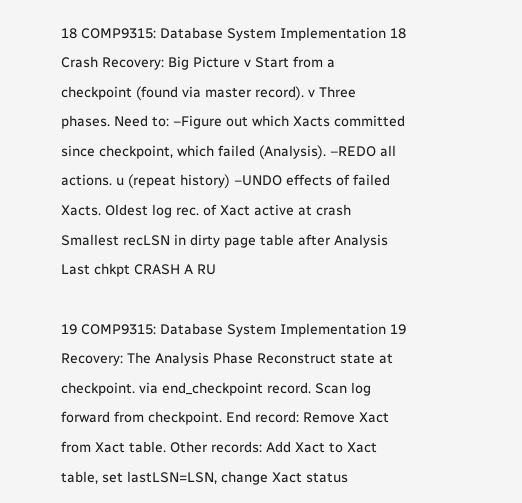18 COMP9315: Database System Implementation 18 Crash Recovery: Big Picture v Start from a checkpoint (found via master record). v Three phases. Need to: –Figure out which Xacts committed since checkpoint, which failed (Analysis). –REDO all actions. u (repeat history) –UNDO effects of failed Xacts. Oldest log rec. of Xact active at crash Smallest recLSN in dirty page table after Analysis Last chkpt CRASH A RU

19 COMP9315: Database System Implementation 19 Recovery: The Analysis Phase Reconstruct state at checkpoint. via end_checkpoint record. Scan log forward from checkpoint. End record: Remove Xact from Xact table. Other records: Add Xact to Xact table, set lastLSN=LSN, change Xact status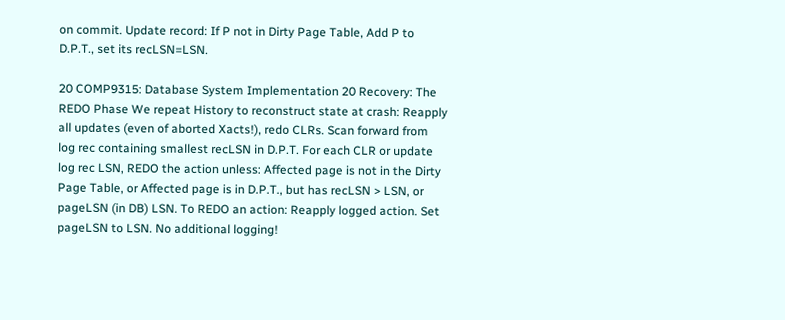on commit. Update record: If P not in Dirty Page Table, Add P to D.P.T., set its recLSN=LSN.

20 COMP9315: Database System Implementation 20 Recovery: The REDO Phase We repeat History to reconstruct state at crash: Reapply all updates (even of aborted Xacts!), redo CLRs. Scan forward from log rec containing smallest recLSN in D.P.T. For each CLR or update log rec LSN, REDO the action unless: Affected page is not in the Dirty Page Table, or Affected page is in D.P.T., but has recLSN > LSN, or pageLSN (in DB) LSN. To REDO an action: Reapply logged action. Set pageLSN to LSN. No additional logging!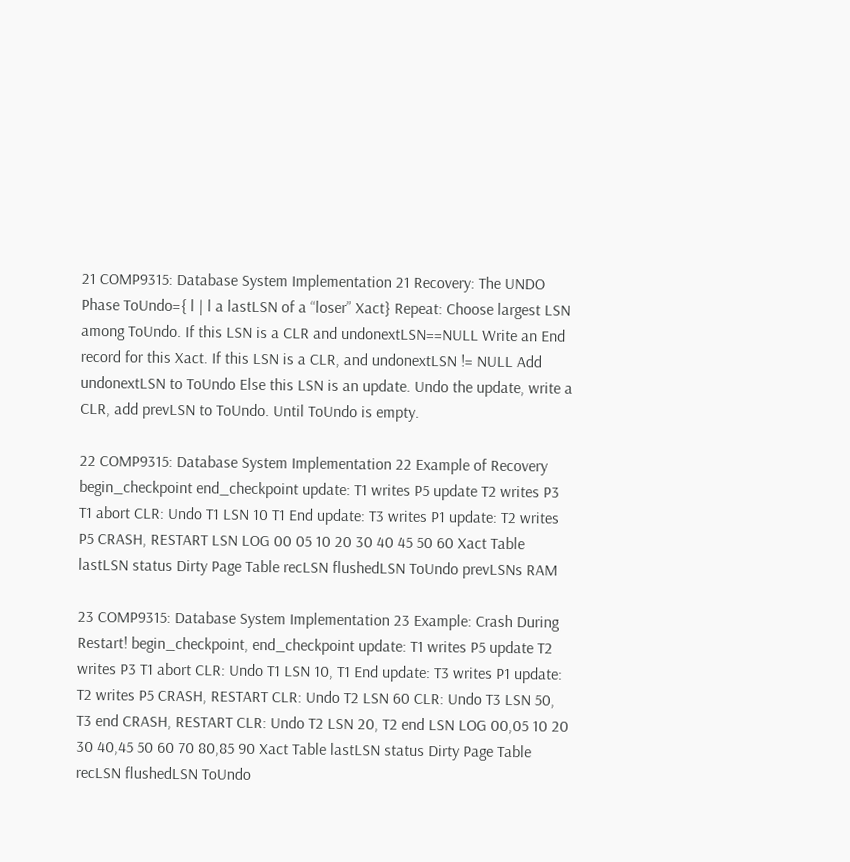21 COMP9315: Database System Implementation 21 Recovery: The UNDO Phase ToUndo={ l | l a lastLSN of a “loser” Xact} Repeat: Choose largest LSN among ToUndo. If this LSN is a CLR and undonextLSN==NULL Write an End record for this Xact. If this LSN is a CLR, and undonextLSN != NULL Add undonextLSN to ToUndo Else this LSN is an update. Undo the update, write a CLR, add prevLSN to ToUndo. Until ToUndo is empty.

22 COMP9315: Database System Implementation 22 Example of Recovery begin_checkpoint end_checkpoint update: T1 writes P5 update T2 writes P3 T1 abort CLR: Undo T1 LSN 10 T1 End update: T3 writes P1 update: T2 writes P5 CRASH, RESTART LSN LOG 00 05 10 20 30 40 45 50 60 Xact Table lastLSN status Dirty Page Table recLSN flushedLSN ToUndo prevLSNs RAM

23 COMP9315: Database System Implementation 23 Example: Crash During Restart! begin_checkpoint, end_checkpoint update: T1 writes P5 update T2 writes P3 T1 abort CLR: Undo T1 LSN 10, T1 End update: T3 writes P1 update: T2 writes P5 CRASH, RESTART CLR: Undo T2 LSN 60 CLR: Undo T3 LSN 50, T3 end CRASH, RESTART CLR: Undo T2 LSN 20, T2 end LSN LOG 00,05 10 20 30 40,45 50 60 70 80,85 90 Xact Table lastLSN status Dirty Page Table recLSN flushedLSN ToUndo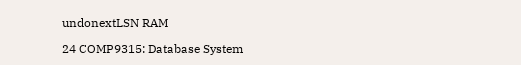undonextLSN RAM

24 COMP9315: Database System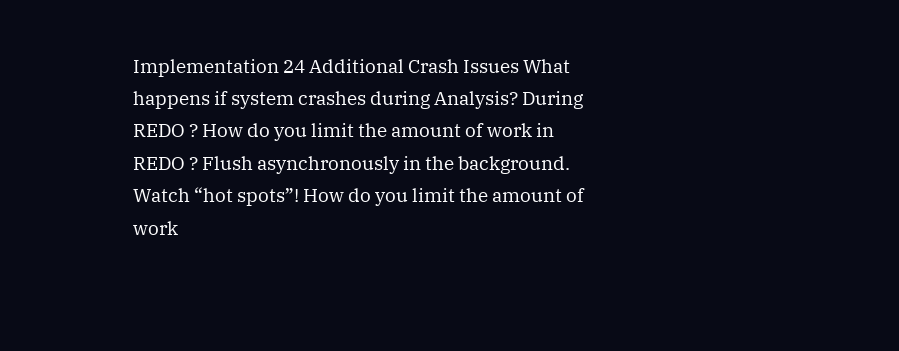Implementation 24 Additional Crash Issues What happens if system crashes during Analysis? During REDO ? How do you limit the amount of work in REDO ? Flush asynchronously in the background. Watch “hot spots”! How do you limit the amount of work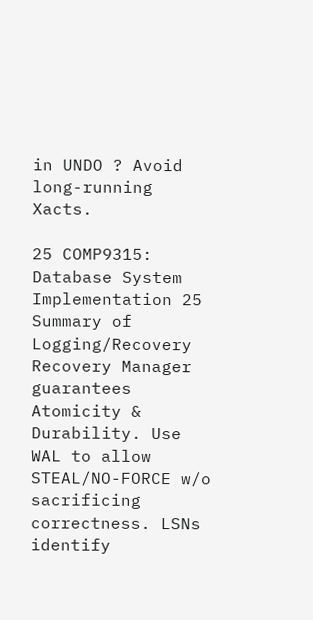in UNDO ? Avoid long-running Xacts.

25 COMP9315: Database System Implementation 25 Summary of Logging/Recovery Recovery Manager guarantees Atomicity & Durability. Use WAL to allow STEAL/NO-FORCE w/o sacrificing correctness. LSNs identify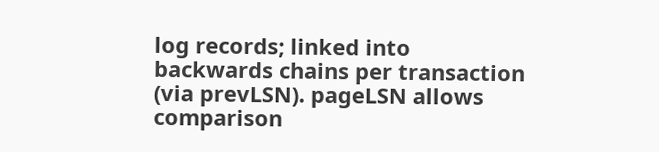log records; linked into backwards chains per transaction (via prevLSN). pageLSN allows comparison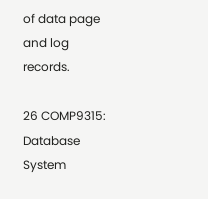of data page and log records.

26 COMP9315: Database System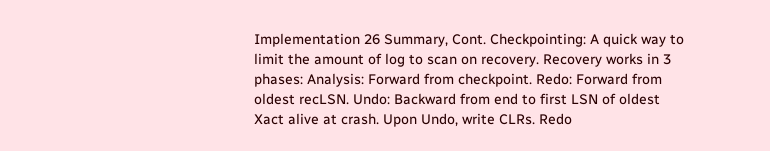Implementation 26 Summary, Cont. Checkpointing: A quick way to limit the amount of log to scan on recovery. Recovery works in 3 phases: Analysis: Forward from checkpoint. Redo: Forward from oldest recLSN. Undo: Backward from end to first LSN of oldest Xact alive at crash. Upon Undo, write CLRs. Redo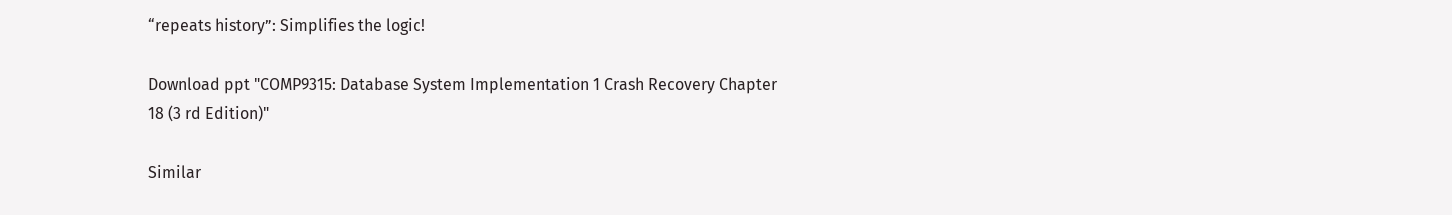“repeats history”: Simplifies the logic!

Download ppt "COMP9315: Database System Implementation 1 Crash Recovery Chapter 18 (3 rd Edition)"

Similar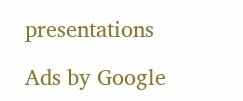presentations

Ads by Google